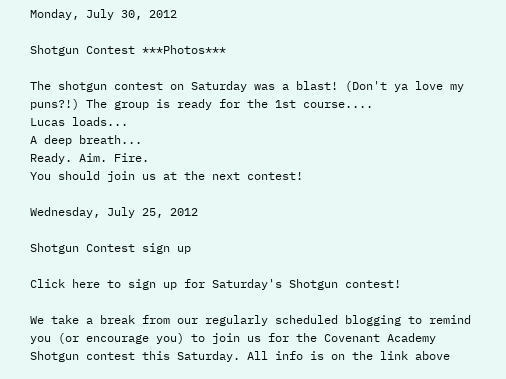Monday, July 30, 2012

Shotgun Contest ***Photos***

The shotgun contest on Saturday was a blast! (Don't ya love my puns?!) The group is ready for the 1st course....
Lucas loads...
A deep breath...
Ready. Aim. Fire.
You should join us at the next contest!

Wednesday, July 25, 2012

Shotgun Contest sign up

Click here to sign up for Saturday's Shotgun contest!

We take a break from our regularly scheduled blogging to remind you (or encourage you) to join us for the Covenant Academy Shotgun contest this Saturday. All info is on the link above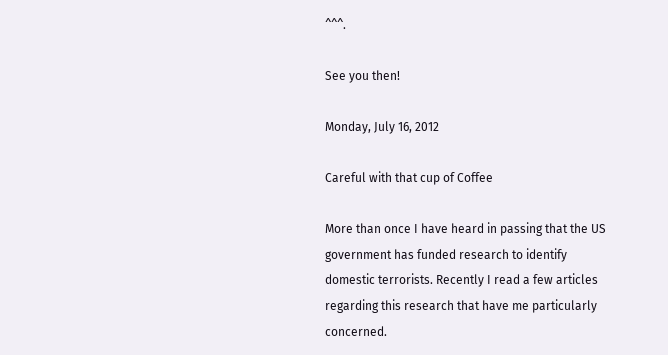^^^.

See you then!

Monday, July 16, 2012

Careful with that cup of Coffee

More than once I have heard in passing that the US government has funded research to identify domestic terrorists. Recently I read a few articles regarding this research that have me particularly concerned.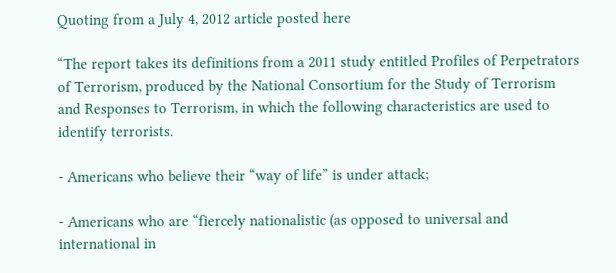Quoting from a July 4, 2012 article posted here

“The report takes its definitions from a 2011 study entitled Profiles of Perpetrators of Terrorism, produced by the National Consortium for the Study of Terrorism and Responses to Terrorism, in which the following characteristics are used to identify terrorists.

- Americans who believe their “way of life” is under attack;

- Americans who are “fiercely nationalistic (as opposed to universal and international in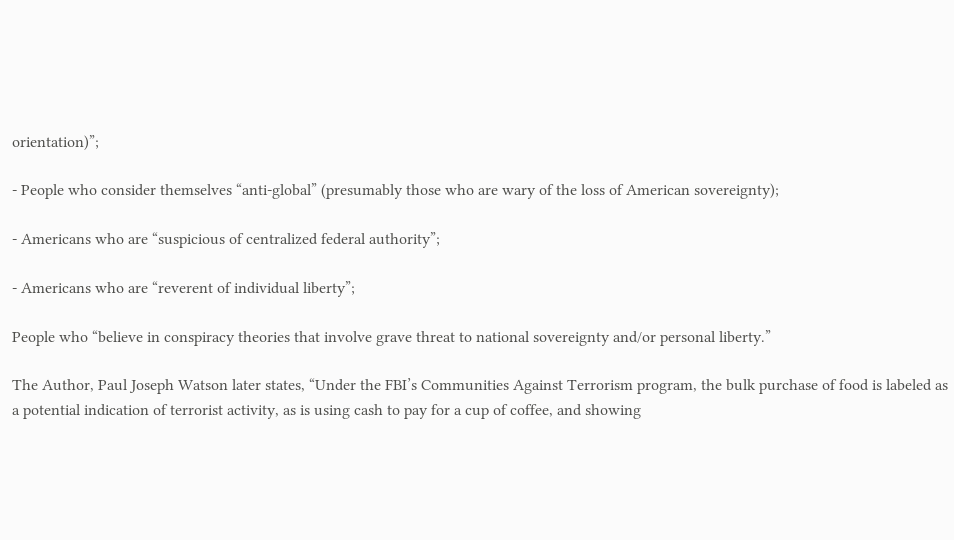orientation)”;

- People who consider themselves “anti-global” (presumably those who are wary of the loss of American sovereignty);

- Americans who are “suspicious of centralized federal authority”;

- Americans who are “reverent of individual liberty”;

People who “believe in conspiracy theories that involve grave threat to national sovereignty and/or personal liberty.”

The Author, Paul Joseph Watson later states, “Under the FBI’s Communities Against Terrorism program, the bulk purchase of food is labeled as a potential indication of terrorist activity, as is using cash to pay for a cup of coffee, and showing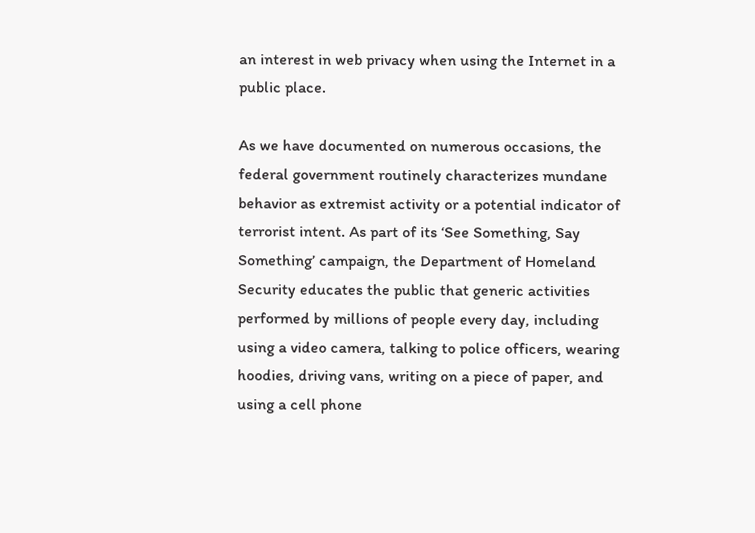an interest in web privacy when using the Internet in a public place.

As we have documented on numerous occasions, the federal government routinely characterizes mundane behavior as extremist activity or a potential indicator of terrorist intent. As part of its ‘See Something, Say Something’ campaign, the Department of Homeland Security educates the public that generic activities performed by millions of people every day, including using a video camera, talking to police officers, wearing hoodies, driving vans, writing on a piece of paper, and using a cell phone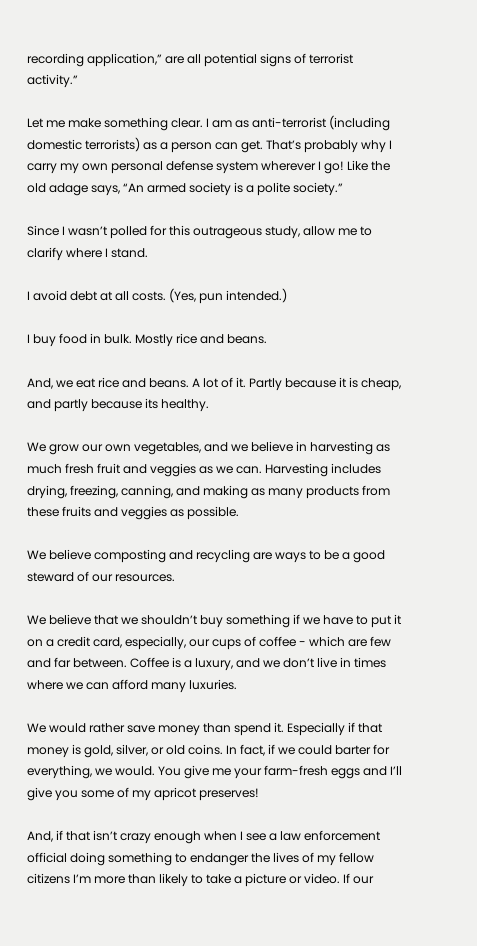recording application,” are all potential signs of terrorist activity.”

Let me make something clear. I am as anti-terrorist (including domestic terrorists) as a person can get. That’s probably why I carry my own personal defense system wherever I go! Like the old adage says, “An armed society is a polite society.”

Since I wasn’t polled for this outrageous study, allow me to clarify where I stand.

I avoid debt at all costs. (Yes, pun intended.)

I buy food in bulk. Mostly rice and beans.

And, we eat rice and beans. A lot of it. Partly because it is cheap, and partly because its healthy.

We grow our own vegetables, and we believe in harvesting as much fresh fruit and veggies as we can. Harvesting includes drying, freezing, canning, and making as many products from these fruits and veggies as possible.

We believe composting and recycling are ways to be a good steward of our resources.

We believe that we shouldn’t buy something if we have to put it on a credit card, especially, our cups of coffee - which are few and far between. Coffee is a luxury, and we don’t live in times where we can afford many luxuries.

We would rather save money than spend it. Especially if that money is gold, silver, or old coins. In fact, if we could barter for everything, we would. You give me your farm-fresh eggs and I’ll give you some of my apricot preserves!

And, if that isn’t crazy enough when I see a law enforcement official doing something to endanger the lives of my fellow citizens I’m more than likely to take a picture or video. If our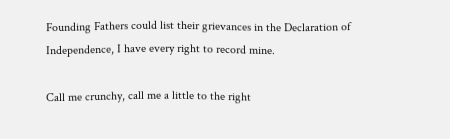Founding Fathers could list their grievances in the Declaration of Independence, I have every right to record mine.

Call me crunchy, call me a little to the right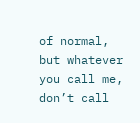of normal, but whatever you call me, don’t call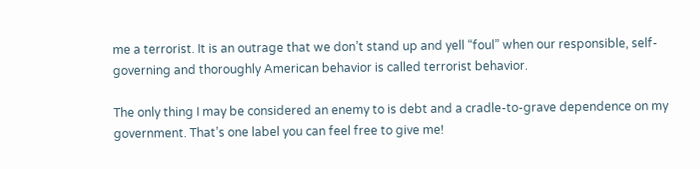me a terrorist. It is an outrage that we don’t stand up and yell “foul” when our responsible, self-governing and thoroughly American behavior is called terrorist behavior.

The only thing I may be considered an enemy to is debt and a cradle-to-grave dependence on my government. That’s one label you can feel free to give me!